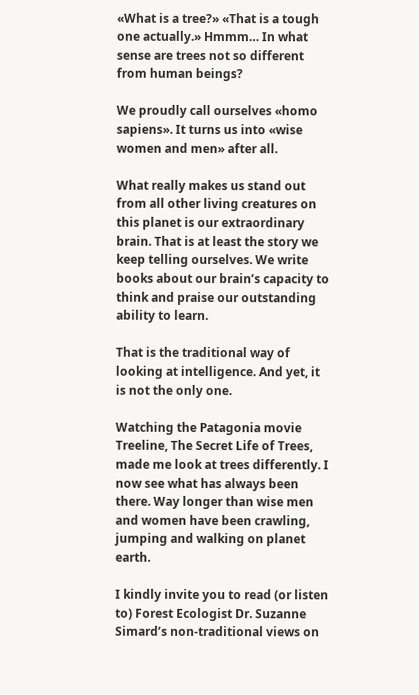«What is a tree?» «That is a tough one actually.» Hmmm… In what sense are trees not so different from human beings?

We proudly call ourselves «homo sapiens». It turns us into «wise women and men» after all.

What really makes us stand out from all other living creatures on this planet is our extraordinary brain. That is at least the story we keep telling ourselves. We write books about our brain’s capacity to think and praise our outstanding ability to learn.

That is the traditional way of looking at intelligence. And yet, it is not the only one.

Watching the Patagonia movie Treeline, The Secret Life of Trees, made me look at trees differently. I now see what has always been there. Way longer than wise men and women have been crawling, jumping and walking on planet earth.

I kindly invite you to read (or listen to) Forest Ecologist Dr. Suzanne Simard’s non-traditional views on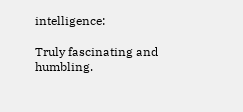intelligence:

Truly fascinating and humbling.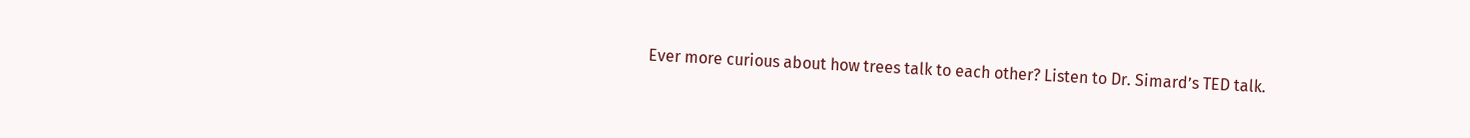Ever more curious about how trees talk to each other? Listen to Dr. Simard’s TED talk.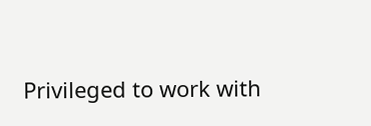Privileged to work with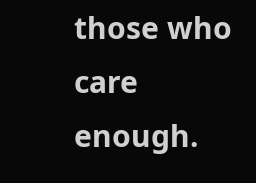those who care enough.